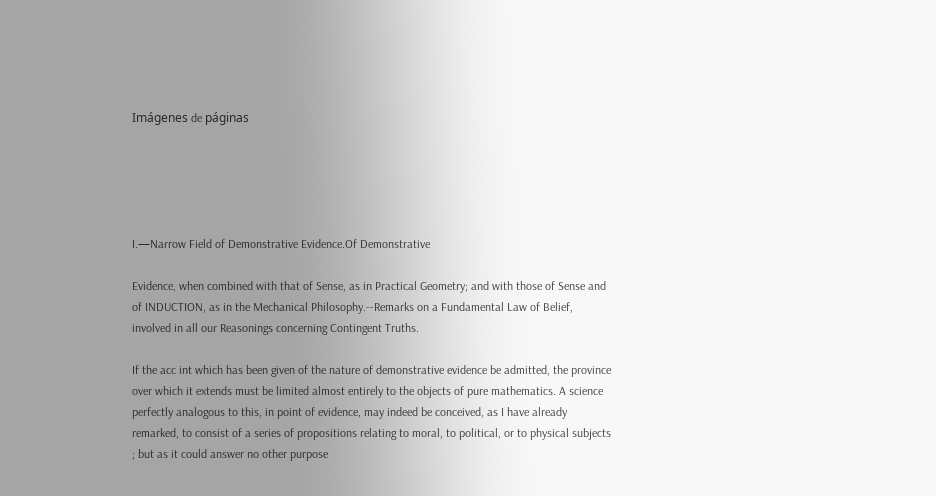Imágenes de páginas





I.—Narrow Field of Demonstrative Evidence.Of Demonstrative

Evidence, when combined with that of Sense, as in Practical Geometry; and with those of Sense and of INDUCTION, as in the Mechanical Philosophy.--Remarks on a Fundamental Law of Belief, involved in all our Reasonings concerning Contingent Truths.

If the acc int which has been given of the nature of demonstrative evidence be admitted, the province over which it extends must be limited almost entirely to the objects of pure mathematics. A science perfectly analogous to this, in point of evidence, may indeed be conceived, as I have already remarked, to consist of a series of propositions relating to moral, to political, or to physical subjects ; but as it could answer no other purpose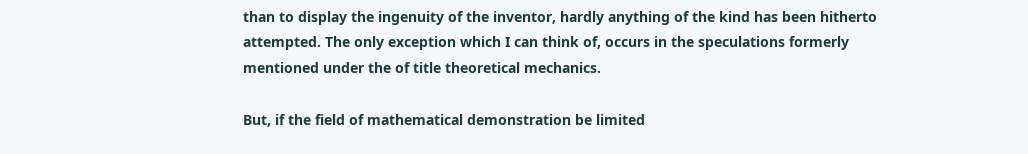than to display the ingenuity of the inventor, hardly anything of the kind has been hitherto attempted. The only exception which I can think of, occurs in the speculations formerly mentioned under the of title theoretical mechanics.

But, if the field of mathematical demonstration be limited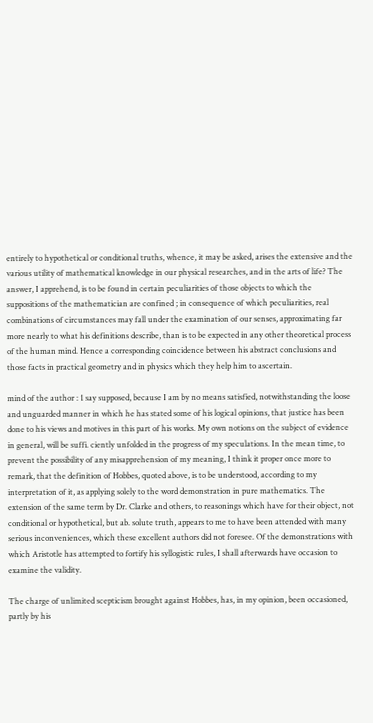entirely to hypothetical or conditional truths, whence, it may be asked, arises the extensive and the various utility of mathematical knowledge in our physical researches, and in the arts of life? The answer, I apprehend, is to be found in certain peculiarities of those objects to which the suppositions of the mathematician are confined ; in consequence of which peculiarities, real combinations of circumstances may fall under the examination of our senses, approximating far more nearly to what his definitions describe, than is to be expected in any other theoretical process of the human mind. Hence a corresponding coincidence between his abstract conclusions and those facts in practical geometry and in physics which they help him to ascertain.

mind of the author : 1 say supposed, because I am by no means satisfied, notwithstanding the loose and unguarded manner in which he has stated some of his logical opinions, that justice has been done to his views and motives in this part of his works. My own notions on the subject of evidence in general, will be suffi. ciently unfolded in the progress of my speculations. In the mean time, to prevent the possibility of any misapprehension of my meaning, I think it proper once more to remark, that the definition of Hobbes, quoted above, is to be understood, according to my interpretation of it, as applying solely to the word demonstration in pure mathematics. The extension of the same term by Dr. Clarke and others, to reasonings which have for their object, not conditional or hypothetical, but ab. solute truth, appears to me to have been attended with many serious inconveniences, which these excellent authors did not foresee. Of the demonstrations with which Aristotle has attempted to fortify his syllogistic rules, I shall afterwards have occasion to examine the validity.

The charge of unlimited scepticism brought against Hobbes, has, in my opinion, been occasioned, partly by his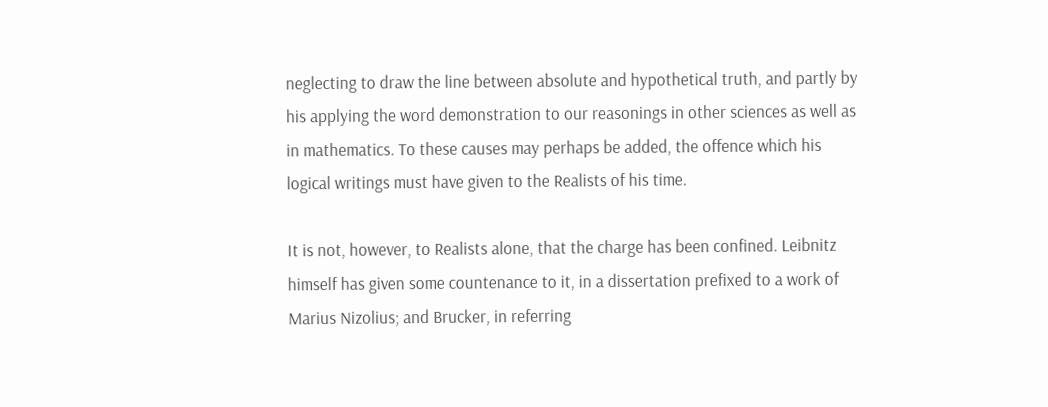neglecting to draw the line between absolute and hypothetical truth, and partly by his applying the word demonstration to our reasonings in other sciences as well as in mathematics. To these causes may perhaps be added, the offence which his logical writings must have given to the Realists of his time.

It is not, however, to Realists alone, that the charge has been confined. Leibnitz himself has given some countenance to it, in a dissertation prefixed to a work of Marius Nizolius; and Brucker, in referring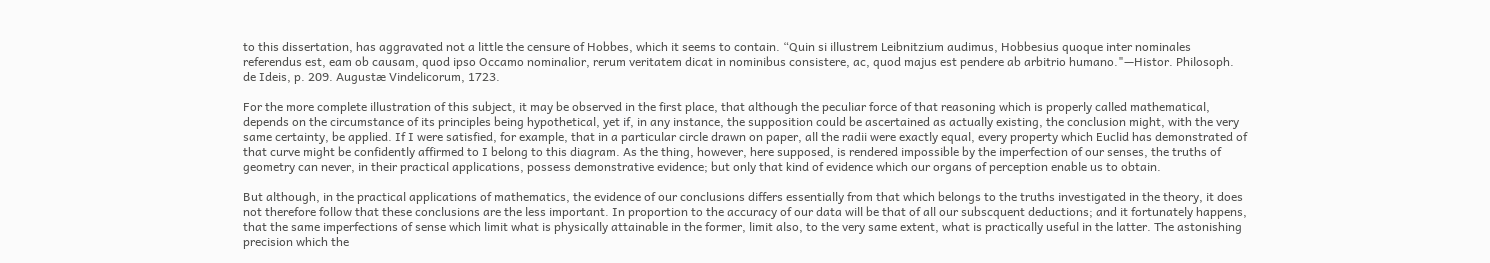to this dissertation, has aggravated not a little the censure of Hobbes, which it seems to contain. “Quin si illustrem Leibnitzium audimus, Hobbesius quoque inter nominales referendus est, eam ob causam, quod ipso Occamo nominalior, rerum veritatem dicat in nominibus consistere, ac, quod majus est pendere ab arbitrio humano."—Histor. Philosoph. de Ideis, p. 209. Augustæ Vindelicorum, 1723.

For the more complete illustration of this subject, it may be observed in the first place, that although the peculiar force of that reasoning which is properly called mathematical, depends on the circumstance of its principles being hypothetical, yet if, in any instance, the supposition could be ascertained as actually existing, the conclusion might, with the very same certainty, be applied. If I were satisfied, for example, that in a particular circle drawn on paper, all the radii were exactly equal, every property which Euclid has demonstrated of that curve might be confidently affirmed to I belong to this diagram. As the thing, however, here supposed, is rendered impossible by the imperfection of our senses, the truths of geometry can never, in their practical applications, possess demonstrative evidence; but only that kind of evidence which our organs of perception enable us to obtain.

But although, in the practical applications of mathematics, the evidence of our conclusions differs essentially from that which belongs to the truths investigated in the theory, it does not therefore follow that these conclusions are the less important. In proportion to the accuracy of our data will be that of all our subscquent deductions; and it fortunately happens, that the same imperfections of sense which limit what is physically attainable in the former, limit also, to the very same extent, what is practically useful in the latter. The astonishing precision which the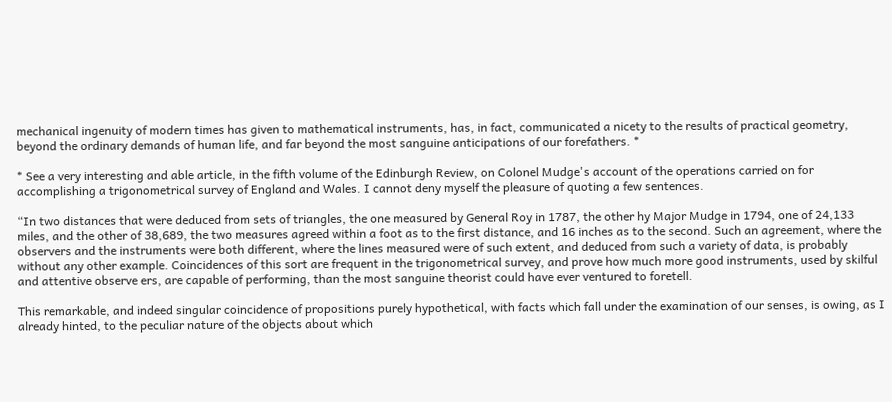mechanical ingenuity of modern times has given to mathematical instruments, has, in fact, communicated a nicety to the results of practical geometry, beyond the ordinary demands of human life, and far beyond the most sanguine anticipations of our forefathers. *

* See a very interesting and able article, in the fifth volume of the Edinburgh Review, on Colonel Mudge's account of the operations carried on for accomplishing a trigonometrical survey of England and Wales. I cannot deny myself the pleasure of quoting a few sentences.

“In two distances that were deduced from sets of triangles, the one measured by General Roy in 1787, the other hy Major Mudge in 1794, one of 24,133 miles, and the other of 38,689, the two measures agreed within a foot as to the first distance, and 16 inches as to the second. Such an agreement, where the observers and the instruments were both different, where the lines measured were of such extent, and deduced from such a variety of data, is probably without any other example. Coincidences of this sort are frequent in the trigonometrical survey, and prove how much more good instruments, used by skilful and attentive observe ers, are capable of performing, than the most sanguine theorist could have ever ventured to foretell.

This remarkable, and indeed singular coincidence of propositions purely hypothetical, with facts which fall under the examination of our senses, is owing, as I already hinted, to the peculiar nature of the objects about which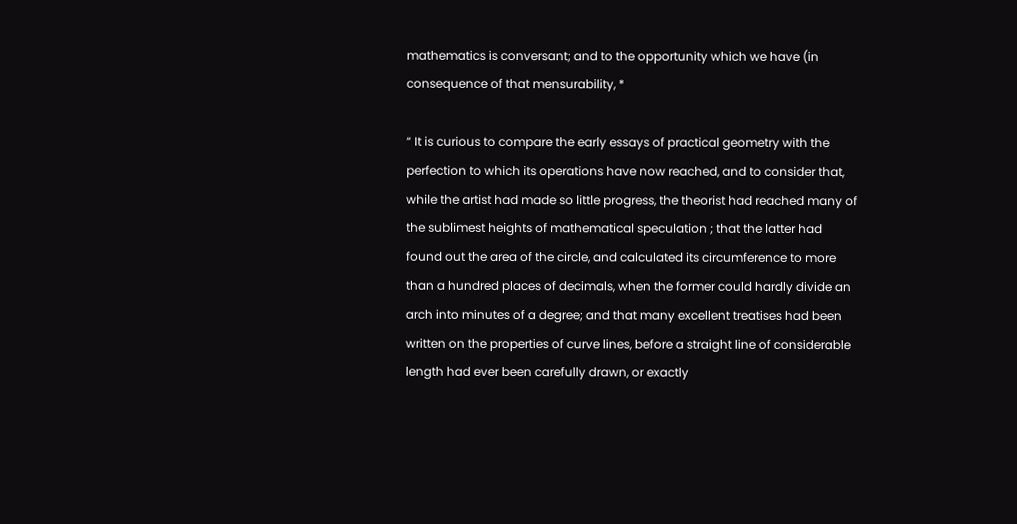mathematics is conversant; and to the opportunity which we have (in consequence of that mensurability, *

“ It is curious to compare the early essays of practical geometry with the perfection to which its operations have now reached, and to consider that, while the artist had made so little progress, the theorist had reached many of the sublimest heights of mathematical speculation ; that the latter had found out the area of the circle, and calculated its circumference to more than a hundred places of decimals, when the former could hardly divide an arch into minutes of a degree; and that many excellent treatises had been written on the properties of curve lines, before a straight line of considerable length had ever been carefully drawn, or exactly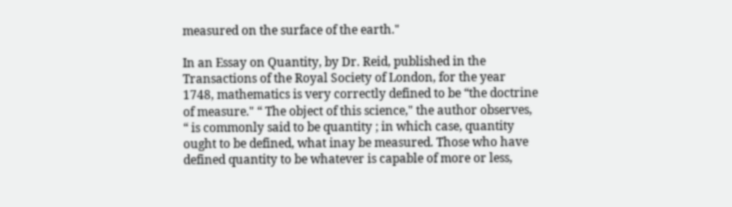measured on the surface of the earth."

In an Essay on Quantity, by Dr. Reid, published in the Transactions of the Royal Society of London, for the year 1748, mathematics is very correctly defined to be “the doctrine of measure." “ The object of this science," the author observes, “ is commonly said to be quantity ; in which case, quantity ought to be defined, what inay be measured. Those who have defined quantity to be whatever is capable of more or less,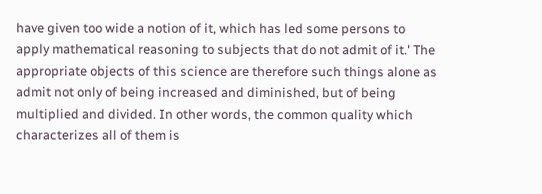have given too wide a notion of it, which has led some persons to apply mathematical reasoning to subjects that do not admit of it.' The appropriate objects of this science are therefore such things alone as admit not only of being increased and diminished, but of being multiplied and divided. In other words, the common quality which characterizes all of them is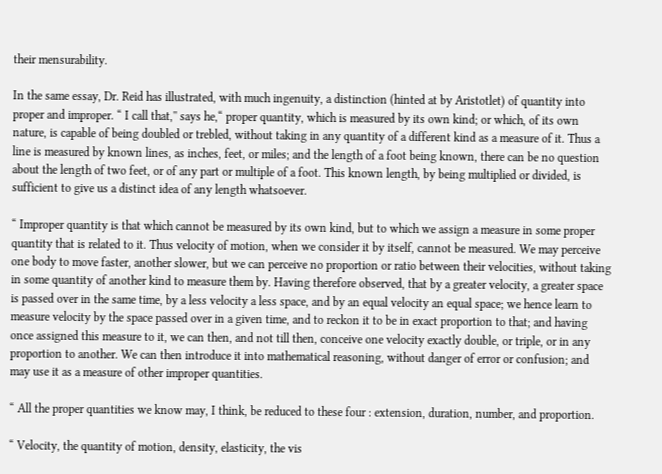their mensurability.

In the same essay, Dr. Reid has illustrated, with much ingenuity, a distinction (hinted at by Aristotlet) of quantity into proper and improper. “ I call that,'' says he,“ proper quantity, which is measured by its own kind; or which, of its own nature, is capable of being doubled or trebled, without taking in any quantity of a different kind as a measure of it. Thus a line is measured by known lines, as inches, feet, or miles; and the length of a foot being known, there can be no question about the length of two feet, or of any part or multiple of a foot. This known length, by being multiplied or divided, is sufficient to give us a distinct idea of any length whatsoever.

“ Improper quantity is that which cannot be measured by its own kind, but to which we assign a measure in some proper quantity that is related to it. Thus velocity of motion, when we consider it by itself, cannot be measured. We may perceive one body to move faster, another slower, but we can perceive no proportion or ratio between their velocities, without taking in some quantity of another kind to measure them by. Having therefore observed, that by a greater velocity, a greater space is passed over in the same time, by a less velocity a less space, and by an equal velocity an equal space; we hence learn to measure velocity by the space passed over in a given time, and to reckon it to be in exact proportion to that; and having once assigned this measure to it, we can then, and not till then, conceive one velocity exactly double, or triple, or in any proportion to another. We can then introduce it into mathematical reasoning, without danger of error or confusion; and may use it as a measure of other improper quantities.

“ All the proper quantities we know may, I think, be reduced to these four : extension, duration, number, and proportion.

“ Velocity, the quantity of motion, density, elasticity, the vis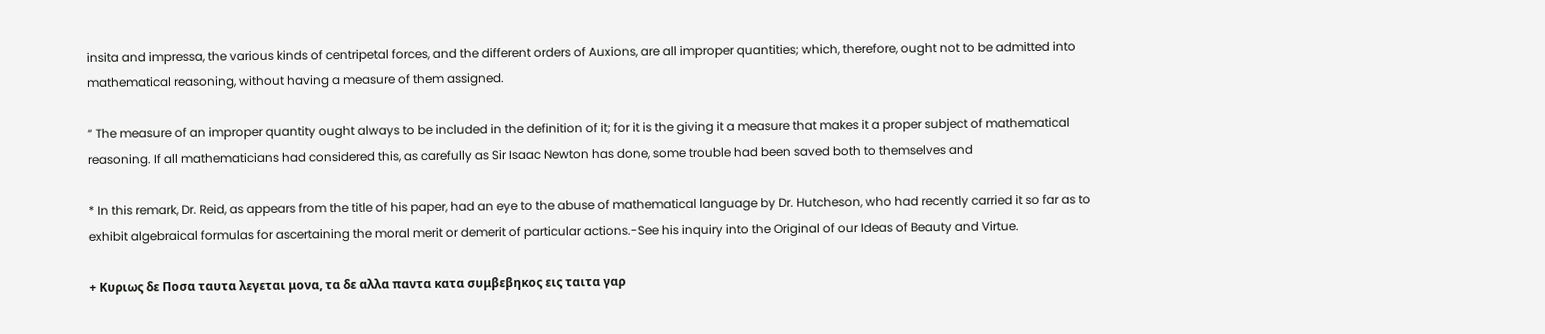insita and impressa, the various kinds of centripetal forces, and the different orders of Auxions, are all improper quantities; which, therefore, ought not to be admitted into mathematical reasoning, without having a measure of them assigned.

“ The measure of an improper quantity ought always to be included in the definition of it; for it is the giving it a measure that makes it a proper subject of mathematical reasoning. If all mathematicians had considered this, as carefully as Sir Isaac Newton has done, some trouble had been saved both to themselves and

* In this remark, Dr. Reid, as appears from the title of his paper, had an eye to the abuse of mathematical language by Dr. Hutcheson, who had recently carried it so far as to exhibit algebraical formulas for ascertaining the moral merit or demerit of particular actions.-See his inquiry into the Original of our Ideas of Beauty and Virtue.

+ Κυριως δε Ποσα ταυτα λεγεται μονα, τα δε αλλα παντα κατα συμβεβηκος εις ταιτα γαρ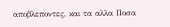αποβλεποντες, και τα αλλα Ποσα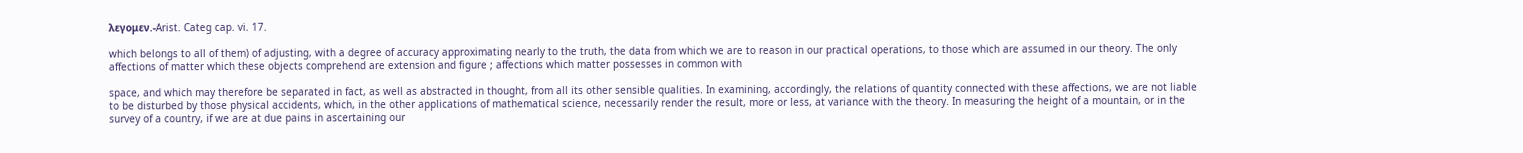λεγομεν.-Arist. Categ cap. vi. 17.

which belongs to all of them) of adjusting, with a degree of accuracy approximating nearly to the truth, the data from which we are to reason in our practical operations, to those which are assumed in our theory. The only affections of matter which these objects comprehend are extension and figure ; affections which matter possesses in common with

space, and which may therefore be separated in fact, as well as abstracted in thought, from all its other sensible qualities. In examining, accordingly, the relations of quantity connected with these affections, we are not liable to be disturbed by those physical accidents, which, in the other applications of mathematical science, necessarily render the result, more or less, at variance with the theory. In measuring the height of a mountain, or in the survey of a country, if we are at due pains in ascertaining our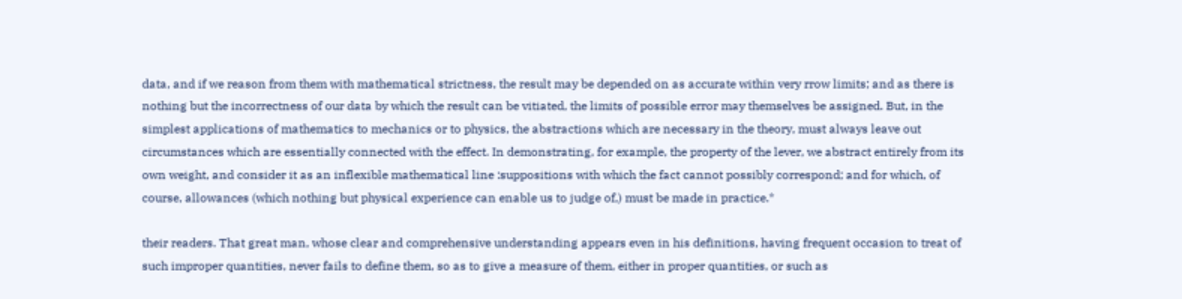data, and if we reason from them with mathematical strictness, the result may be depended on as accurate within very rrow limits; and as there is nothing but the incorrectness of our data by which the result can be vitiated, the limits of possible error may themselves be assigned. But, in the simplest applications of mathematics to mechanics or to physics, the abstractions which are necessary in the theory, must always leave out circumstances which are essentially connected with the effect. In demonstrating, for example, the property of the lever, we abstract entirely from its own weight, and consider it as an inflexible mathematical line :suppositions with which the fact cannot possibly correspond; and for which, of course, allowances (which nothing but physical experience can enable us to judge of,) must be made in practice.*

their readers. That great man, whose clear and comprehensive understanding appears even in his definitions, having frequent occasion to treat of such improper quantities, never fails to define them, so as to give a measure of them, either in proper quantities, or such as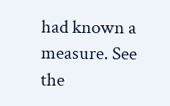had known a measure. See the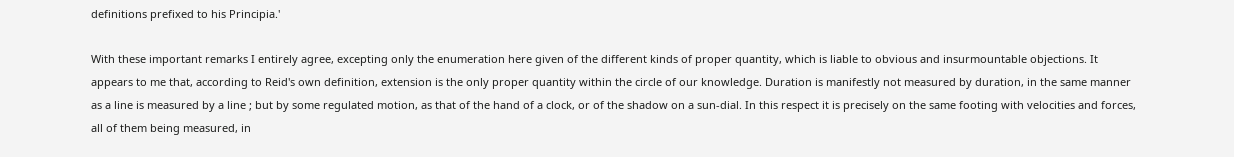definitions prefixed to his Principia.'

With these important remarks I entirely agree, excepting only the enumeration here given of the different kinds of proper quantity, which is liable to obvious and insurmountable objections. It appears to me that, according to Reid's own definition, extension is the only proper quantity within the circle of our knowledge. Duration is manifestly not measured by duration, in the same manner as a line is measured by a line ; but by some regulated motion, as that of the hand of a clock, or of the shadow on a sun-dial. In this respect it is precisely on the same footing with velocities and forces, all of them being measured, in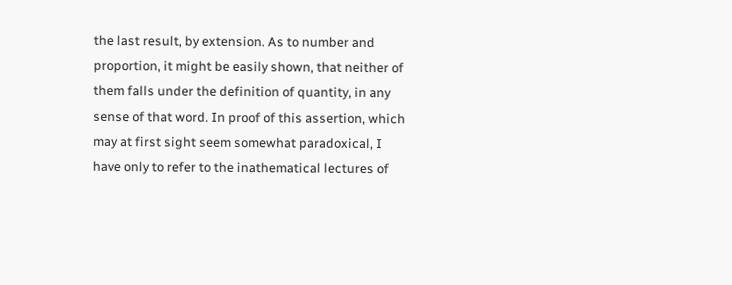the last result, by extension. As to number and proportion, it might be easily shown, that neither of them falls under the definition of quantity, in any sense of that word. In proof of this assertion, which may at first sight seem somewhat paradoxical, I have only to refer to the inathematical lectures of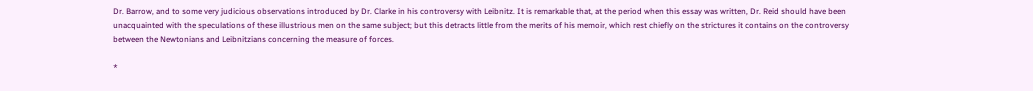Dr. Barrow, and to some very judicious observations introduced by Dr. Clarke in his controversy with Leibnitz. It is remarkable that, at the period when this essay was written, Dr. Reid should have been unacquainted with the speculations of these illustrious men on the same subject; but this detracts little from the merits of his memoir, which rest chiefly on the strictures it contains on the controversy between the Newtonians and Leibnitzians concerning the measure of forces.

*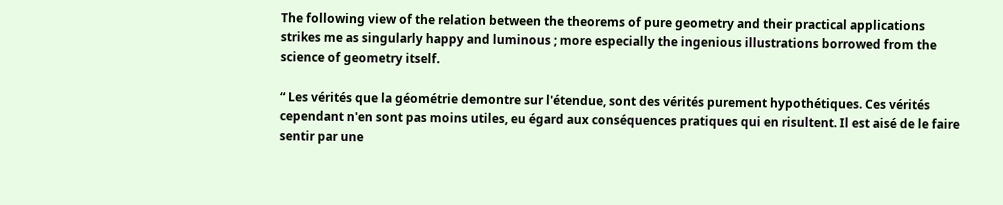The following view of the relation between the theorems of pure geometry and their practical applications strikes me as singularly happy and luminous ; more especially the ingenious illustrations borrowed from the science of geometry itself.

“ Les vérités que la géométrie demontre sur l'étendue, sont des vérités purement hypothétiques. Ces vérités cependant n'en sont pas moins utiles, eu égard aux conséquences pratiques qui en risultent. Il est aisé de le faire sentir par une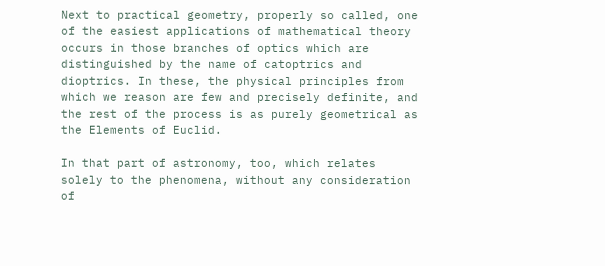Next to practical geometry, properly so called, one of the easiest applications of mathematical theory occurs in those branches of optics which are distinguished by the name of catoptrics and dioptrics. In these, the physical principles from which we reason are few and precisely definite, and the rest of the process is as purely geometrical as the Elements of Euclid.

In that part of astronomy, too, which relates solely to the phenomena, without any consideration of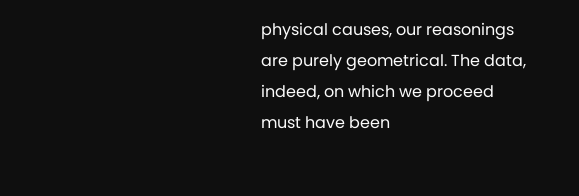physical causes, our reasonings are purely geometrical. The data, indeed, on which we proceed must have been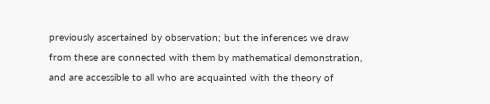previously ascertained by observation; but the inferences we draw from these are connected with them by mathematical demonstration, and are accessible to all who are acquainted with the theory of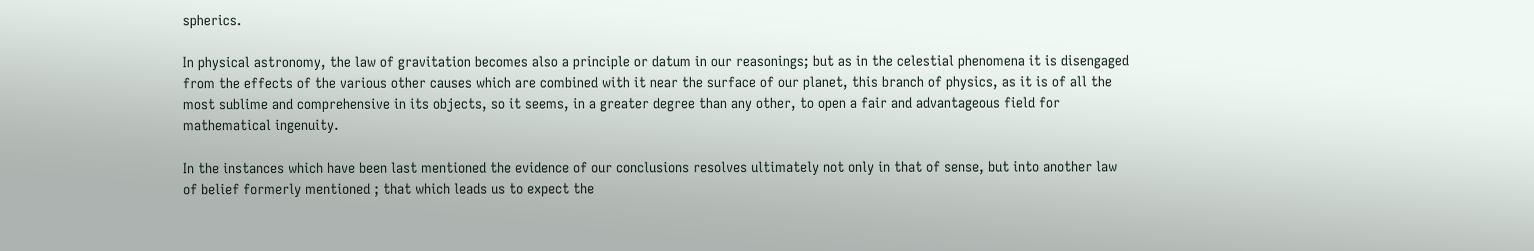spherics.

In physical astronomy, the law of gravitation becomes also a principle or datum in our reasonings; but as in the celestial phenomena it is disengaged from the effects of the various other causes which are combined with it near the surface of our planet, this branch of physics, as it is of all the most sublime and comprehensive in its objects, so it seems, in a greater degree than any other, to open a fair and advantageous field for mathematical ingenuity.

In the instances which have been last mentioned the evidence of our conclusions resolves ultimately not only in that of sense, but into another law of belief formerly mentioned ; that which leads us to expect the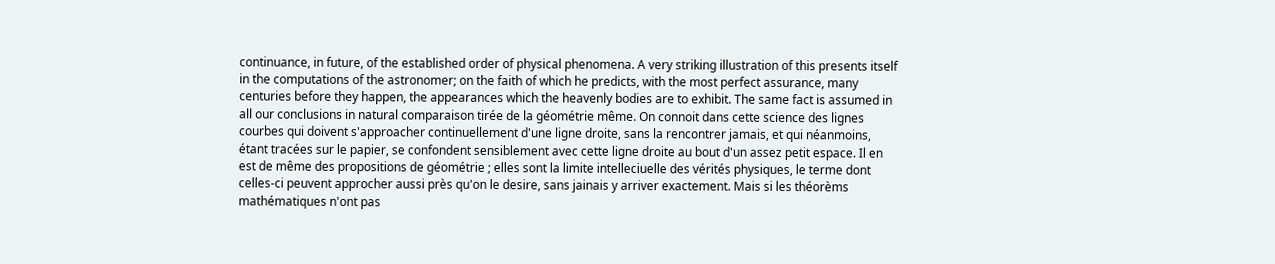continuance, in future, of the established order of physical phenomena. A very striking illustration of this presents itself in the computations of the astronomer; on the faith of which he predicts, with the most perfect assurance, many centuries before they happen, the appearances which the heavenly bodies are to exhibit. The same fact is assumed in all our conclusions in natural comparaison tirée de la géométrie même. On connoit dans cette science des lignes courbes qui doivent s'approacher continuellement d'une ligne droite, sans la rencontrer jamais, et qui néanmoins, étant tracées sur le papier, se confondent sensiblement avec cette ligne droite au bout d'un assez petit espace. Il en est de même des propositions de géométrie ; elles sont la limite intelleciuelle des vérités physiques, le terme dont celles-ci peuvent approcher aussi près qu'on le desire, sans jainais y arriver exactement. Mais si les théorèms mathématiques n'ont pas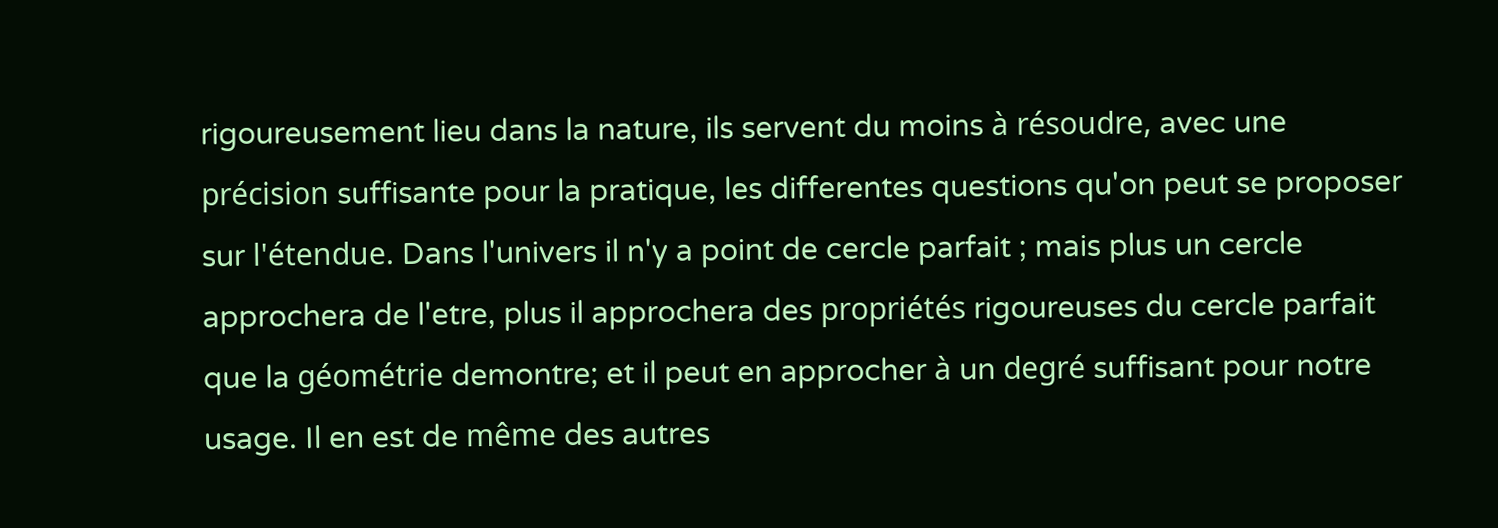rigoureusement lieu dans la nature, ils servent du moins à résoudre, avec une précision suffisante pour la pratique, les differentes questions qu'on peut se proposer sur l'étendue. Dans l'univers il n'y a point de cercle parfait ; mais plus un cercle approchera de l'etre, plus il approchera des propriétés rigoureuses du cercle parfait que la géométrie demontre; et il peut en approcher à un degré suffisant pour notre usage. Il en est de même des autres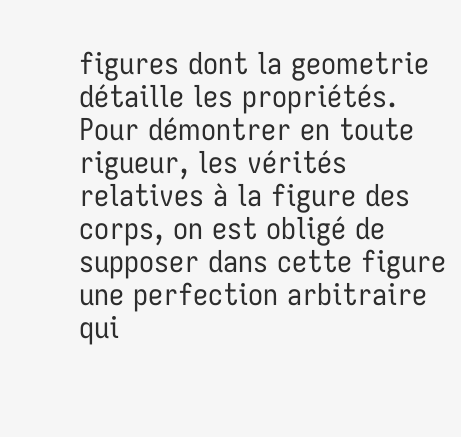figures dont la geometrie détaille les propriétés. Pour démontrer en toute rigueur, les vérités relatives à la figure des corps, on est obligé de supposer dans cette figure une perfection arbitraire qui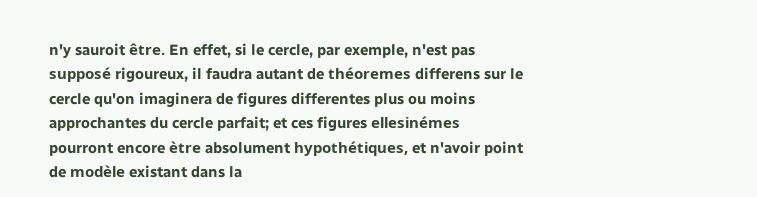n'y sauroit être. En effet, si le cercle, par exemple, n'est pas supposé rigoureux, il faudra autant de théoremes differens sur le cercle qu'on imaginera de figures differentes plus ou moins approchantes du cercle parfait; et ces figures ellesinémes pourront encore ètre absolument hypothétiques, et n'avoir point de modèle existant dans la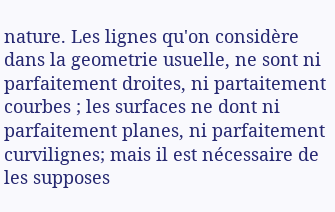nature. Les lignes qu'on considère dans la geometrie usuelle, ne sont ni parfaitement droites, ni partaitement courbes ; les surfaces ne dont ni parfaitement planes, ni parfaitement curvilignes; mais il est nécessaire de les supposes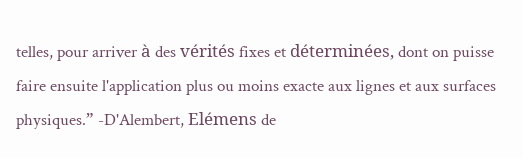telles, pour arriver à des vérités fixes et déterminées, dont on puisse faire ensuite l'application plus ou moins exacte aux lignes et aux surfaces physiques.” -D'Alembert, Elémens de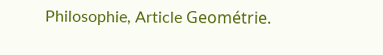Philosophie, Article Geométrie.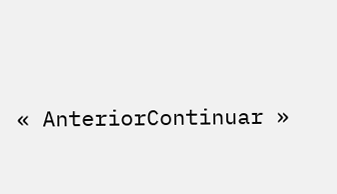« AnteriorContinuar »